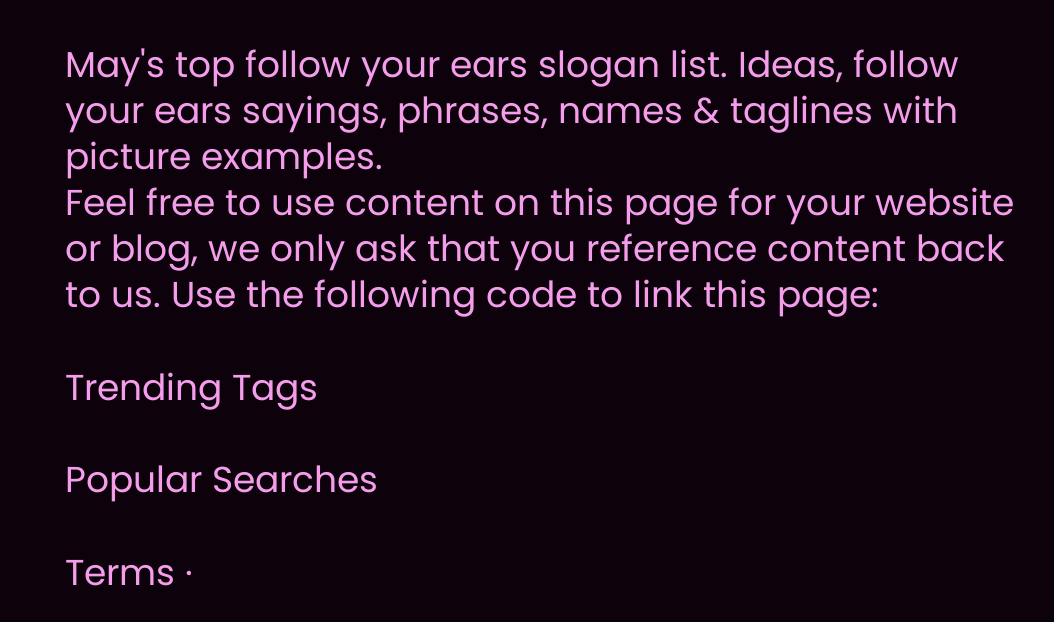May's top follow your ears slogan list. Ideas, follow your ears sayings, phrases, names & taglines with picture examples.
Feel free to use content on this page for your website or blog, we only ask that you reference content back to us. Use the following code to link this page:

Trending Tags

Popular Searches

Terms ·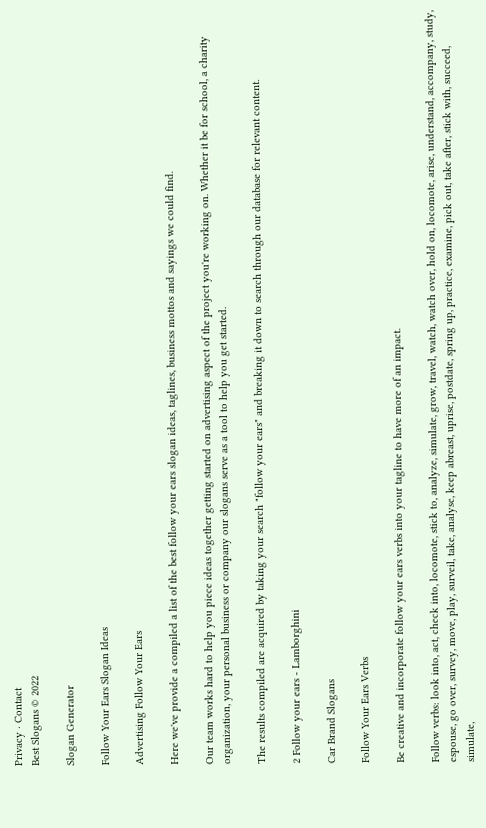Privacy · Contact
Best Slogans © 2022

Slogan Generator

Follow Your Ears Slogan Ideas

Advertising Follow Your Ears

Here we've provide a compiled a list of the best follow your ears slogan ideas, taglines, business mottos and sayings we could find.

Our team works hard to help you piece ideas together getting started on advertising aspect of the project you're working on. Whether it be for school, a charity organization, your personal business or company our slogans serve as a tool to help you get started.

The results compiled are acquired by taking your search "follow your ears" and breaking it down to search through our database for relevant content.

2 Follow your ears - Lamborghini

Car Brand Slogans

Follow Your Ears Verbs

Be creative and incorporate follow your ears verbs into your tagline to have more of an impact.

Follow verbs: look into, act, check into, locomote, stick to, analyze, simulate, grow, travel, watch, watch over, hold on, locomote, arise, understand, accompany, study, espouse, go over, survey, move, play, surveil, take, analyse, keep abreast, uprise, postdate, spring up, practice, examine, pick out, take after, stick with, succeed, simulate,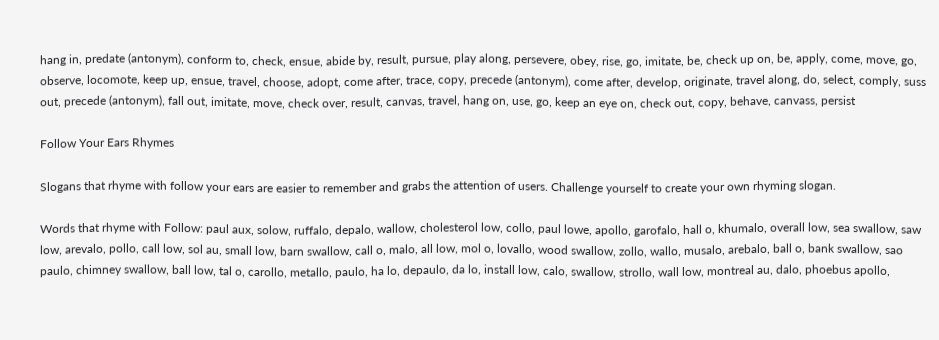hang in, predate (antonym), conform to, check, ensue, abide by, result, pursue, play along, persevere, obey, rise, go, imitate, be, check up on, be, apply, come, move, go, observe, locomote, keep up, ensue, travel, choose, adopt, come after, trace, copy, precede (antonym), come after, develop, originate, travel along, do, select, comply, suss out, precede (antonym), fall out, imitate, move, check over, result, canvas, travel, hang on, use, go, keep an eye on, check out, copy, behave, canvass, persist

Follow Your Ears Rhymes

Slogans that rhyme with follow your ears are easier to remember and grabs the attention of users. Challenge yourself to create your own rhyming slogan.

Words that rhyme with Follow: paul aux, solow, ruffalo, depalo, wallow, cholesterol low, collo, paul lowe, apollo, garofalo, hall o, khumalo, overall low, sea swallow, saw low, arevalo, pollo, call low, sol au, small low, barn swallow, call o, malo, all low, mol o, lovallo, wood swallow, zollo, wallo, musalo, arebalo, ball o, bank swallow, sao paulo, chimney swallow, ball low, tal o, carollo, metallo, paulo, ha lo, depaulo, da lo, install low, calo, swallow, strollo, wall low, montreal au, dalo, phoebus apollo,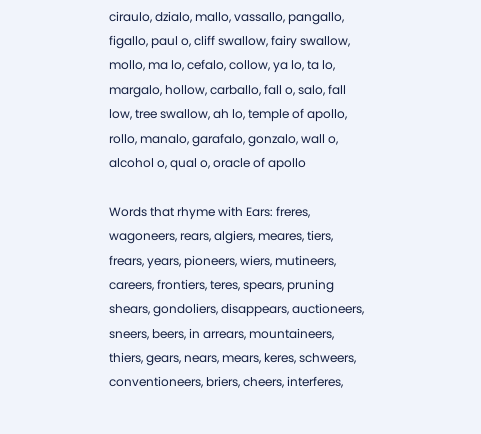ciraulo, dzialo, mallo, vassallo, pangallo, figallo, paul o, cliff swallow, fairy swallow, mollo, ma lo, cefalo, collow, ya lo, ta lo, margalo, hollow, carballo, fall o, salo, fall low, tree swallow, ah lo, temple of apollo, rollo, manalo, garafalo, gonzalo, wall o, alcohol o, qual o, oracle of apollo

Words that rhyme with Ears: freres, wagoneers, rears, algiers, meares, tiers, frears, years, pioneers, wiers, mutineers, careers, frontiers, teres, spears, pruning shears, gondoliers, disappears, auctioneers, sneers, beers, in arrears, mountaineers, thiers, gears, nears, mears, keres, schweers, conventioneers, briers, cheers, interferes,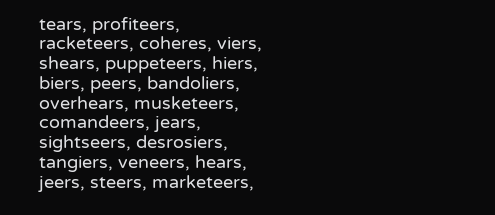tears, profiteers, racketeers, coheres, viers, shears, puppeteers, hiers, biers, peers, bandoliers, overhears, musketeers, comandeers, jears, sightseers, desrosiers, tangiers, veneers, hears, jeers, steers, marketeers,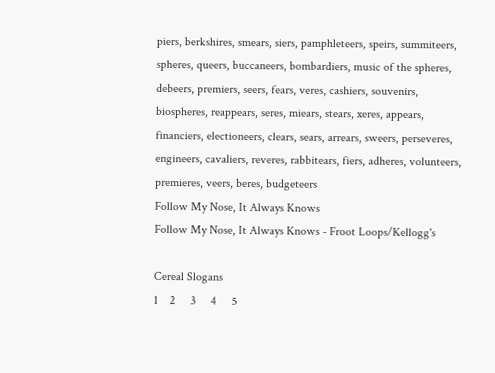piers, berkshires, smears, siers, pamphleteers, speirs, summiteers, spheres, queers, buccaneers, bombardiers, music of the spheres, debeers, premiers, seers, fears, veres, cashiers, souvenirs, biospheres, reappears, seres, miears, stears, xeres, appears, financiers, electioneers, clears, sears, arrears, sweers, perseveres, engineers, cavaliers, reveres, rabbitears, fiers, adheres, volunteers, premieres, veers, beres, budgeteers
Follow My Nose, It Always Knows
Follow My Nose, It Always Knows - Froot Loops/Kellogg's

Cereal Slogans
1    2     3     4     5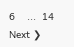6    ...  14      Next ❯